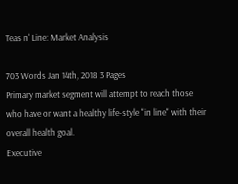Teas n' Line: Market Analysis

703 Words Jan 14th, 2018 3 Pages
Primary market segment will attempt to reach those who have or want a healthy life-style "in line" with their overall health goal.
Executive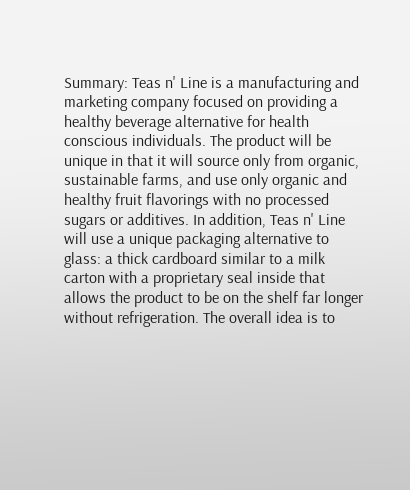Summary: Teas n' Line is a manufacturing and marketing company focused on providing a healthy beverage alternative for health conscious individuals. The product will be unique in that it will source only from organic, sustainable farms, and use only organic and healthy fruit flavorings with no processed sugars or additives. In addition, Teas n' Line will use a unique packaging alternative to glass: a thick cardboard similar to a milk carton with a proprietary seal inside that allows the product to be on the shelf far longer without refrigeration. The overall idea is to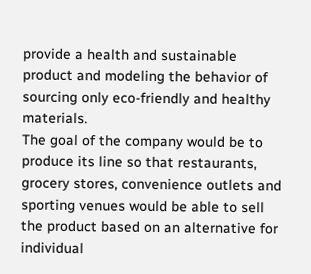provide a health and sustainable product and modeling the behavior of sourcing only eco-friendly and healthy materials.
The goal of the company would be to produce its line so that restaurants, grocery stores, convenience outlets and sporting venues would be able to sell the product based on an alternative for individual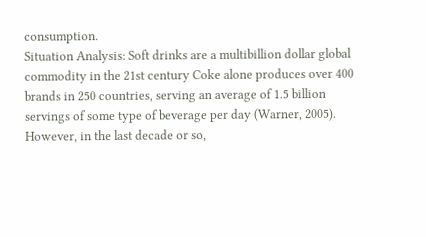consumption.
Situation Analysis: Soft drinks are a multibillion dollar global commodity in the 21st century Coke alone produces over 400 brands in 250 countries, serving an average of 1.5 billion servings of some type of beverage per day (Warner, 2005). However, in the last decade or so,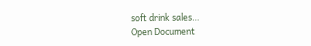soft drink sales…
Open Document